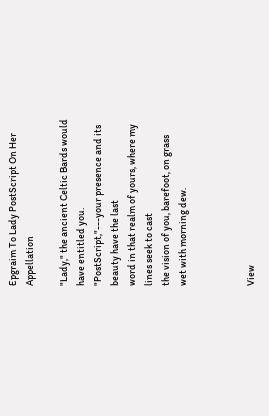Epgraim To Lady PostScript On Her Appellation

"Lady," the ancient Celtic Bards would have entitled you.
"PostScript,"---your presence and its beauty have the last
word in that realm of yours, where my lines seek to cast
the vision of you, barefoot, on grass wet with morning dew.



View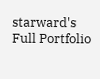starward's Full Portfolio